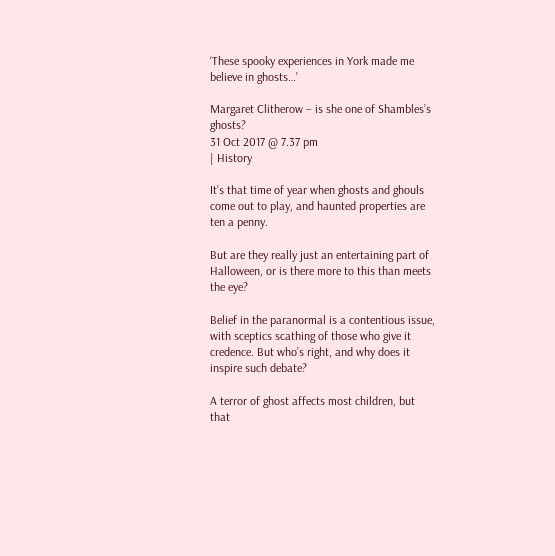‘These spooky experiences in York made me believe in ghosts…’

Margaret Clitherow – is she one of Shambles’s ghosts?
31 Oct 2017 @ 7.37 pm
| History

It’s that time of year when ghosts and ghouls come out to play, and haunted properties are ten a penny.

But are they really just an entertaining part of Halloween, or is there more to this than meets the eye?

Belief in the paranormal is a contentious issue, with sceptics scathing of those who give it credence. But who’s right, and why does it inspire such debate?

A terror of ghost affects most children, but that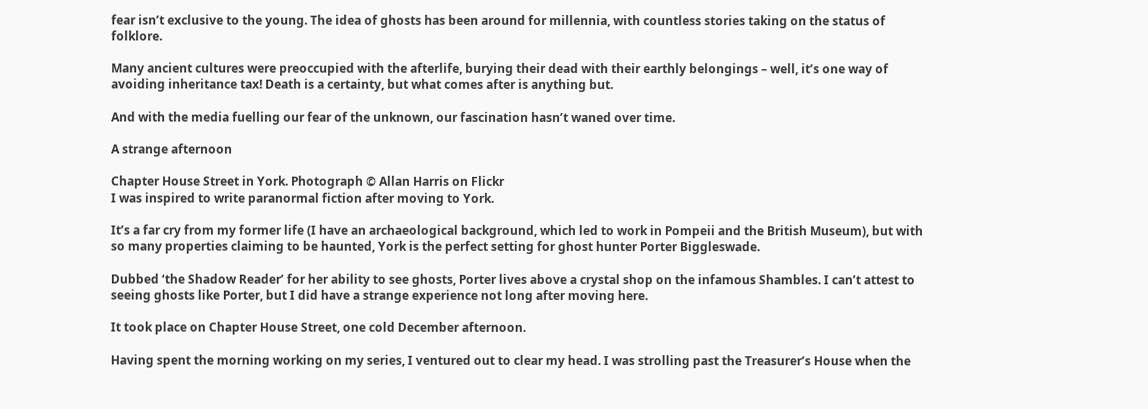fear isn’t exclusive to the young. The idea of ghosts has been around for millennia, with countless stories taking on the status of folklore.

Many ancient cultures were preoccupied with the afterlife, burying their dead with their earthly belongings – well, it’s one way of avoiding inheritance tax! Death is a certainty, but what comes after is anything but.

And with the media fuelling our fear of the unknown, our fascination hasn’t waned over time.

A strange afternoon

Chapter House Street in York. Photograph © Allan Harris on Flickr
I was inspired to write paranormal fiction after moving to York.

It’s a far cry from my former life (I have an archaeological background, which led to work in Pompeii and the British Museum), but with so many properties claiming to be haunted, York is the perfect setting for ghost hunter Porter Biggleswade.

Dubbed ‘the Shadow Reader’ for her ability to see ghosts, Porter lives above a crystal shop on the infamous Shambles. I can’t attest to seeing ghosts like Porter, but I did have a strange experience not long after moving here.

It took place on Chapter House Street, one cold December afternoon.

Having spent the morning working on my series, I ventured out to clear my head. I was strolling past the Treasurer’s House when the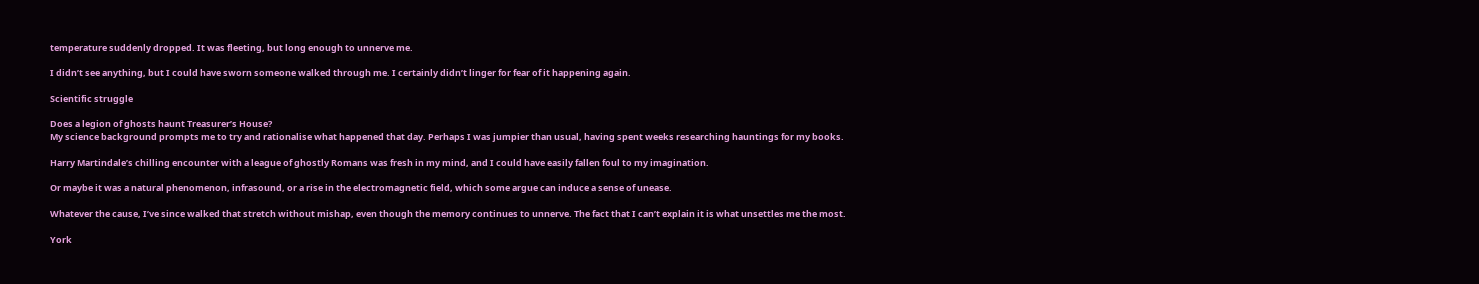temperature suddenly dropped. It was fleeting, but long enough to unnerve me.

I didn’t see anything, but I could have sworn someone walked through me. I certainly didn’t linger for fear of it happening again.

Scientific struggle

Does a legion of ghosts haunt Treasurer’s House?
My science background prompts me to try and rationalise what happened that day. Perhaps I was jumpier than usual, having spent weeks researching hauntings for my books.

Harry Martindale’s chilling encounter with a league of ghostly Romans was fresh in my mind, and I could have easily fallen foul to my imagination.

Or maybe it was a natural phenomenon, infrasound, or a rise in the electromagnetic field, which some argue can induce a sense of unease.

Whatever the cause, I’ve since walked that stretch without mishap, even though the memory continues to unnerve. The fact that I can’t explain it is what unsettles me the most.

York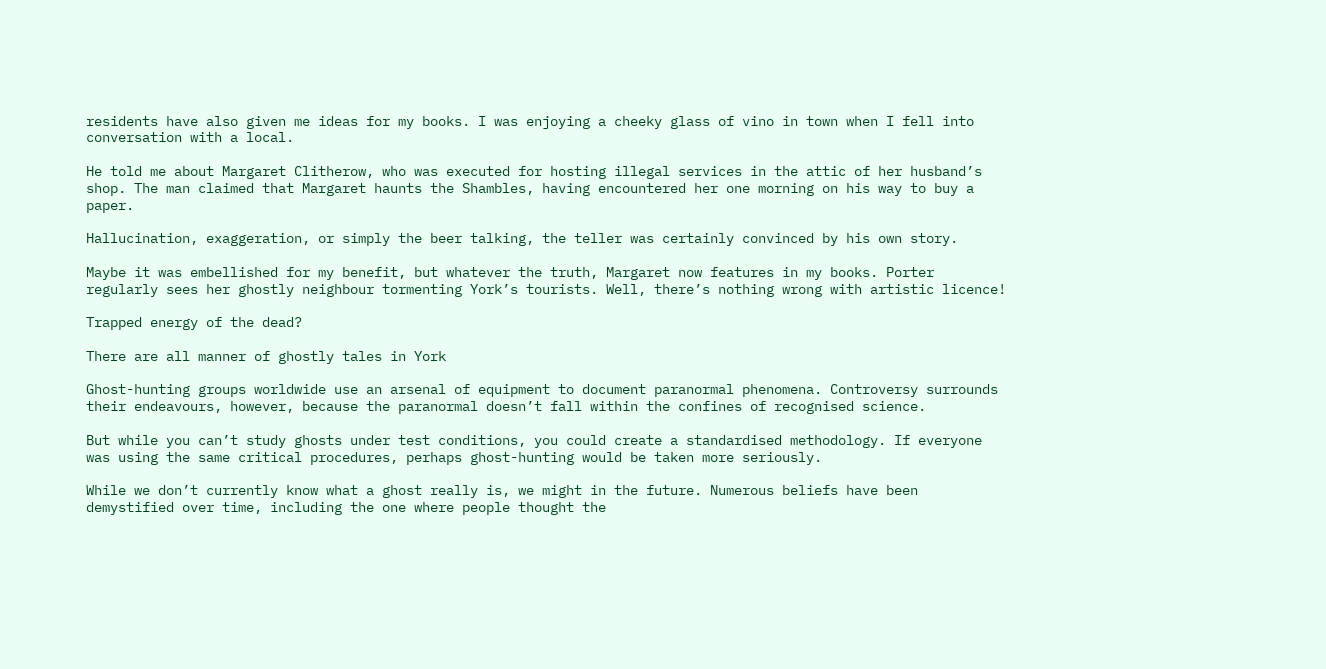residents have also given me ideas for my books. I was enjoying a cheeky glass of vino in town when I fell into conversation with a local.

He told me about Margaret Clitherow, who was executed for hosting illegal services in the attic of her husband’s shop. The man claimed that Margaret haunts the Shambles, having encountered her one morning on his way to buy a paper.

Hallucination, exaggeration, or simply the beer talking, the teller was certainly convinced by his own story.

Maybe it was embellished for my benefit, but whatever the truth, Margaret now features in my books. Porter regularly sees her ghostly neighbour tormenting York’s tourists. Well, there’s nothing wrong with artistic licence!

Trapped energy of the dead?

There are all manner of ghostly tales in York

Ghost-hunting groups worldwide use an arsenal of equipment to document paranormal phenomena. Controversy surrounds their endeavours, however, because the paranormal doesn’t fall within the confines of recognised science.

But while you can’t study ghosts under test conditions, you could create a standardised methodology. If everyone was using the same critical procedures, perhaps ghost-hunting would be taken more seriously.

While we don’t currently know what a ghost really is, we might in the future. Numerous beliefs have been demystified over time, including the one where people thought the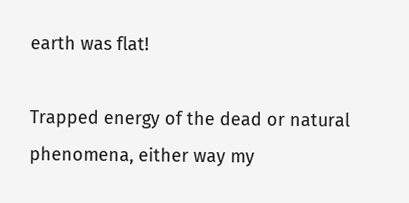earth was flat!

Trapped energy of the dead or natural phenomena, either way my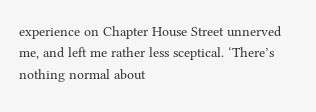experience on Chapter House Street unnerved me, and left me rather less sceptical. ‘There’s nothing normal about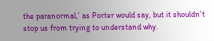the paranormal,’ as Porter would say, but it shouldn’t stop us from trying to understand why.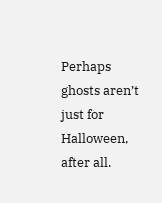Perhaps ghosts aren’t just for Halloween, after all.